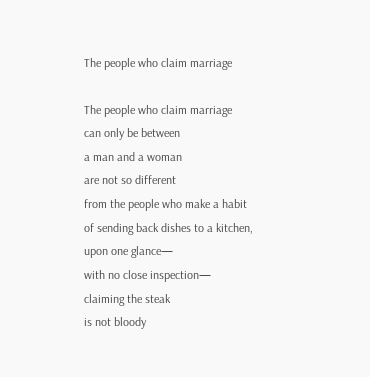The people who claim marriage

The people who claim marriage
can only be between
a man and a woman
are not so different
from the people who make a habit
of sending back dishes to a kitchen,
upon one glance—
with no close inspection—
claiming the steak
is not bloody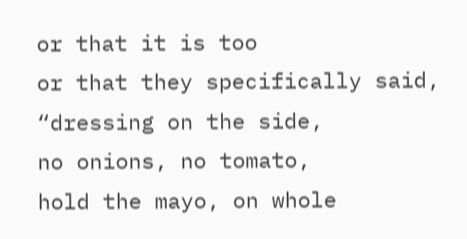or that it is too
or that they specifically said,
“dressing on the side,
no onions, no tomato,
hold the mayo, on whole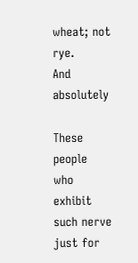wheat; not rye.
And absolutely

These people
who exhibit such nerve
just for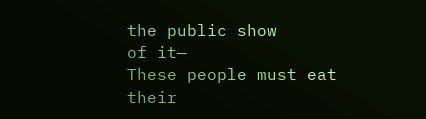the public show
of it—
These people must eat
their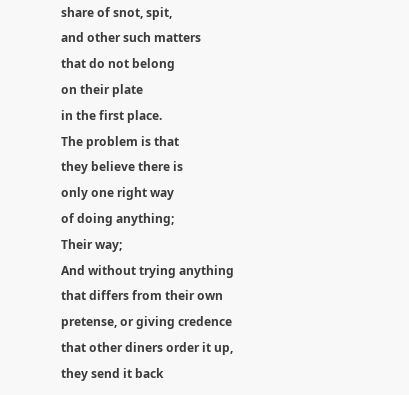share of snot, spit,
and other such matters
that do not belong
on their plate
in the first place.
The problem is that
they believe there is
only one right way
of doing anything;
Their way;
And without trying anything
that differs from their own
pretense, or giving credence
that other diners order it up,
they send it back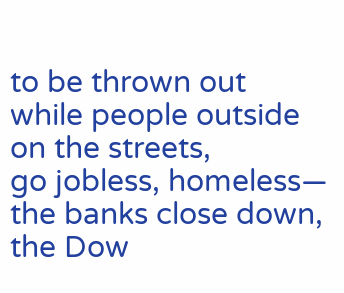to be thrown out
while people outside
on the streets,
go jobless, homeless—
the banks close down,
the Dow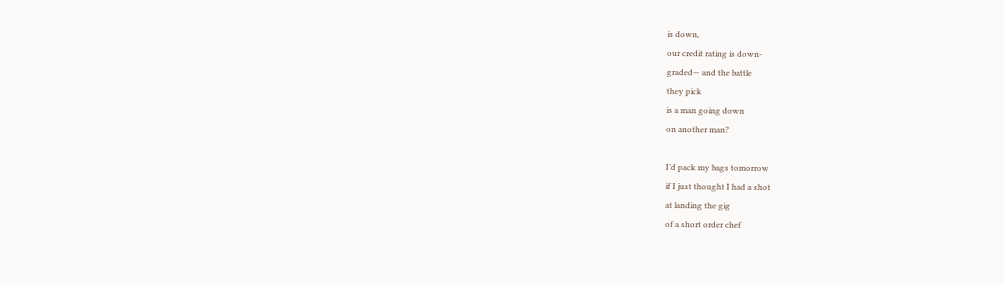is down,
our credit rating is down-
graded— and the battle
they pick
is a man going down
on another man?

I’d pack my bags tomorrow
if I just thought I had a shot
at landing the gig
of a short order chef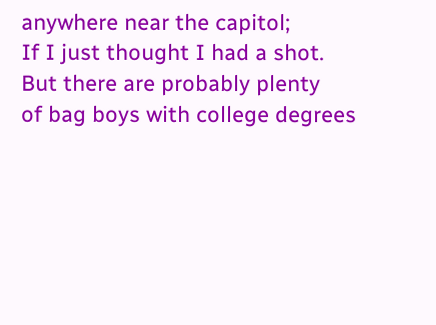anywhere near the capitol;
If I just thought I had a shot.
But there are probably plenty
of bag boys with college degrees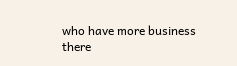who have more business there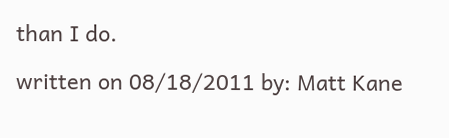than I do.

written on 08/18/2011 by: Matt Kane